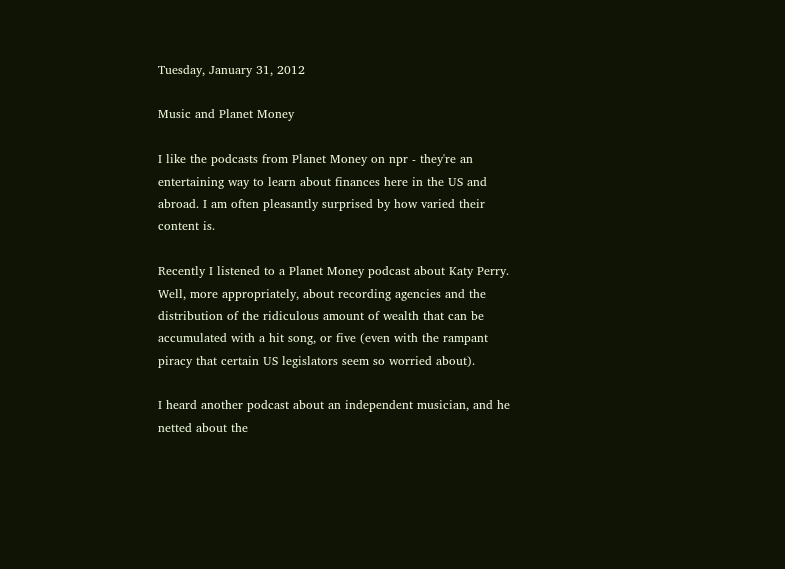Tuesday, January 31, 2012

Music and Planet Money

I like the podcasts from Planet Money on npr - they're an entertaining way to learn about finances here in the US and abroad. I am often pleasantly surprised by how varied their content is.

Recently I listened to a Planet Money podcast about Katy Perry. Well, more appropriately, about recording agencies and the distribution of the ridiculous amount of wealth that can be accumulated with a hit song, or five (even with the rampant piracy that certain US legislators seem so worried about).

I heard another podcast about an independent musician, and he netted about the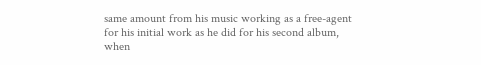same amount from his music working as a free-agent for his initial work as he did for his second album, when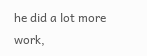he did a lot more work,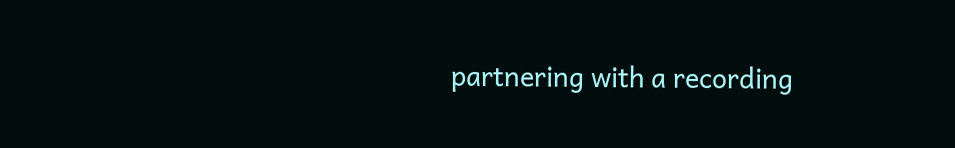partnering with a recording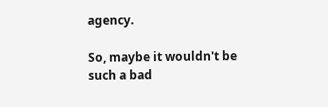agency.

So, maybe it wouldn't be such a bad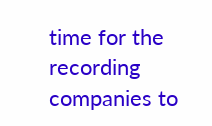time for the recording companies to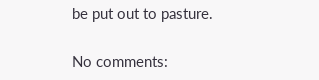be put out to pasture.

No comments: